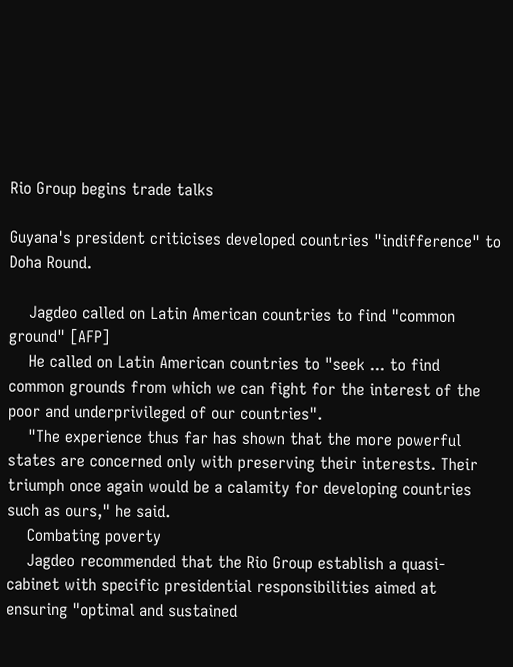Rio Group begins trade talks

Guyana's president criticises developed countries "indifference" to Doha Round.

    Jagdeo called on Latin American countries to find "common ground" [AFP]
    He called on Latin American countries to "seek ... to find common grounds from which we can fight for the interest of the poor and underprivileged of our countries".
    "The experience thus far has shown that the more powerful states are concerned only with preserving their interests. Their triumph once again would be a calamity for developing countries such as ours," he said.
    Combating poverty
    Jagdeo recommended that the Rio Group establish a quasi-cabinet with specific presidential responsibilities aimed at ensuring "optimal and sustained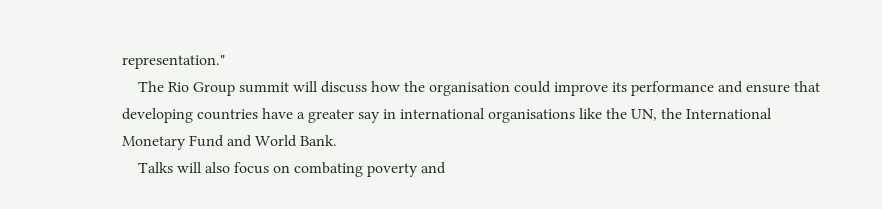representation."
    The Rio Group summit will discuss how the organisation could improve its performance and ensure that developing countries have a greater say in international organisations like the UN, the International Monetary Fund and World Bank.
    Talks will also focus on combating poverty and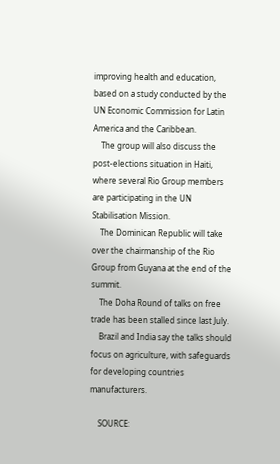improving health and education, based on a study conducted by the UN Economic Commission for Latin America and the Caribbean.
    The group will also discuss the post-elections situation in Haiti, where several Rio Group members are participating in the UN Stabilisation Mission.
    The Dominican Republic will take over the chairmanship of the Rio Group from Guyana at the end of the summit.
    The Doha Round of talks on free trade has been stalled since last July.
    Brazil and India say the talks should focus on agriculture, with safeguards for developing countries manufacturers.

    SOURCE: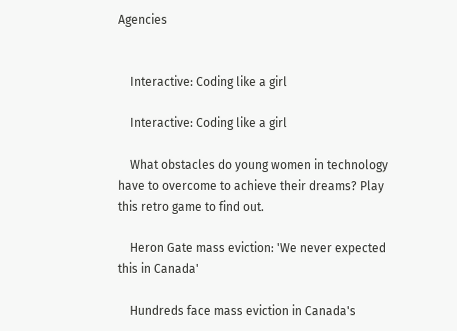Agencies


    Interactive: Coding like a girl

    Interactive: Coding like a girl

    What obstacles do young women in technology have to overcome to achieve their dreams? Play this retro game to find out.

    Heron Gate mass eviction: 'We never expected this in Canada'

    Hundreds face mass eviction in Canada's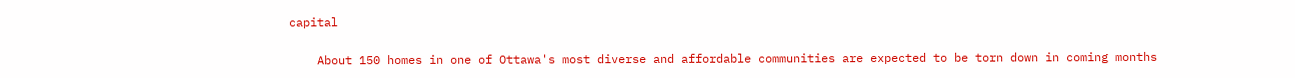capital

    About 150 homes in one of Ottawa's most diverse and affordable communities are expected to be torn down in coming months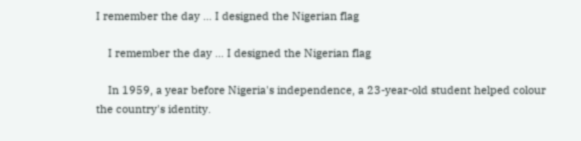I remember the day … I designed the Nigerian flag

    I remember the day … I designed the Nigerian flag

    In 1959, a year before Nigeria's independence, a 23-year-old student helped colour the country's identity.